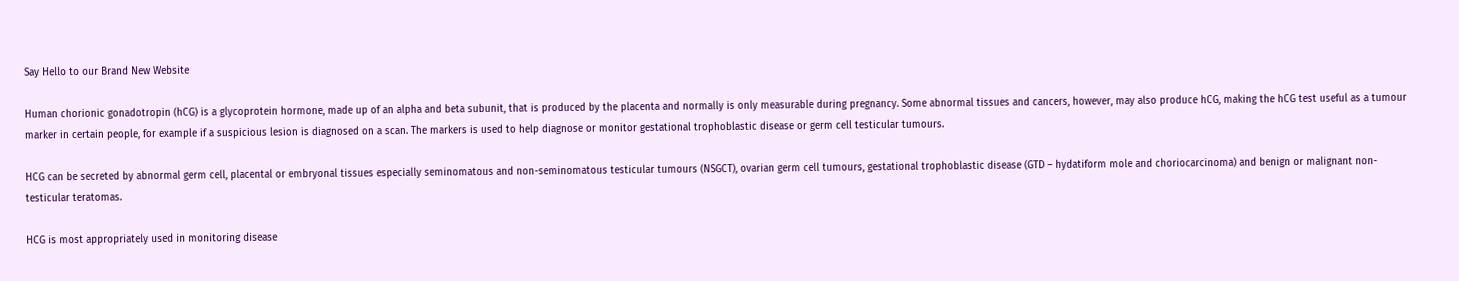Say Hello to our Brand New Website

Human chorionic gonadotropin (hCG) is a glycoprotein hormone, made up of an alpha and beta subunit, that is produced by the placenta and normally is only measurable during pregnancy. Some abnormal tissues and cancers, however, may also produce hCG, making the hCG test useful as a tumour marker in certain people, for example if a suspicious lesion is diagnosed on a scan. The markers is used to help diagnose or monitor gestational trophoblastic disease or germ cell testicular tumours.

HCG can be secreted by abnormal germ cell, placental or embryonal tissues especially seminomatous and non-seminomatous testicular tumours (NSGCT), ovarian germ cell tumours, gestational trophoblastic disease (GTD – hydatiform mole and choriocarcinoma) and benign or malignant non-testicular teratomas.

HCG is most appropriately used in monitoring disease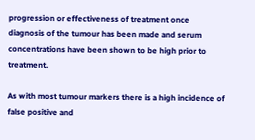progression or effectiveness of treatment once diagnosis of the tumour has been made and serum concentrations have been shown to be high prior to treatment.

As with most tumour markers there is a high incidence of false positive and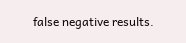false negative results.